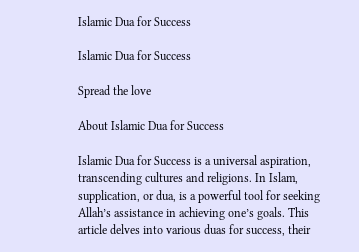Islamic Dua for Success

Islamic Dua for Success

Spread the love

About Islamic Dua for Success

Islamic Dua for Success is a universal aspiration, transcending cultures and religions. In Islam, supplication, or dua, is a powerful tool for seeking Allah’s assistance in achieving one’s goals. This article delves into various duas for success, their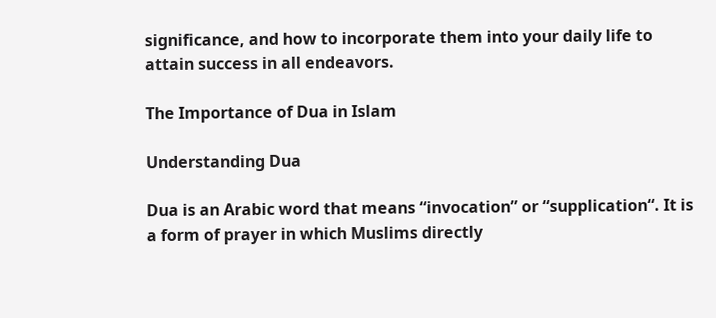significance, and how to incorporate them into your daily life to attain success in all endeavors.

The Importance of Dua in Islam

Understanding Dua

Dua is an Arabic word that means “invocation” or “supplication“. It is a form of prayer in which Muslims directly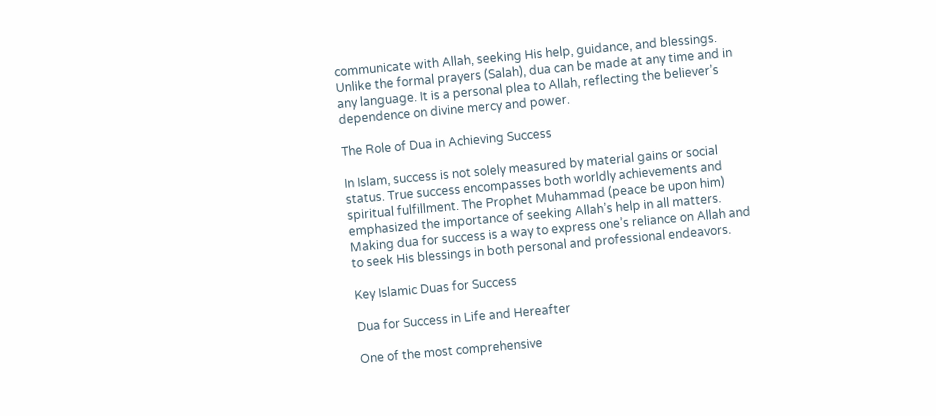communicate with Allah, seeking His help, guidance, and blessings. Unlike the formal prayers (Salah), dua can be made at any time and in any language. It is a personal plea to Allah, reflecting the believer’s dependence on divine mercy and power.

The Role of Dua in Achieving Success

In Islam, success is not solely measured by material gains or social status. True success encompasses both worldly achievements and spiritual fulfillment. The Prophet Muhammad (peace be upon him) emphasized the importance of seeking Allah’s help in all matters. Making dua for success is a way to express one’s reliance on Allah and to seek His blessings in both personal and professional endeavors.

Key Islamic Duas for Success

Dua for Success in Life and Hereafter

One of the most comprehensive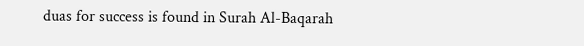duas for success is found in Surah Al-Baqarah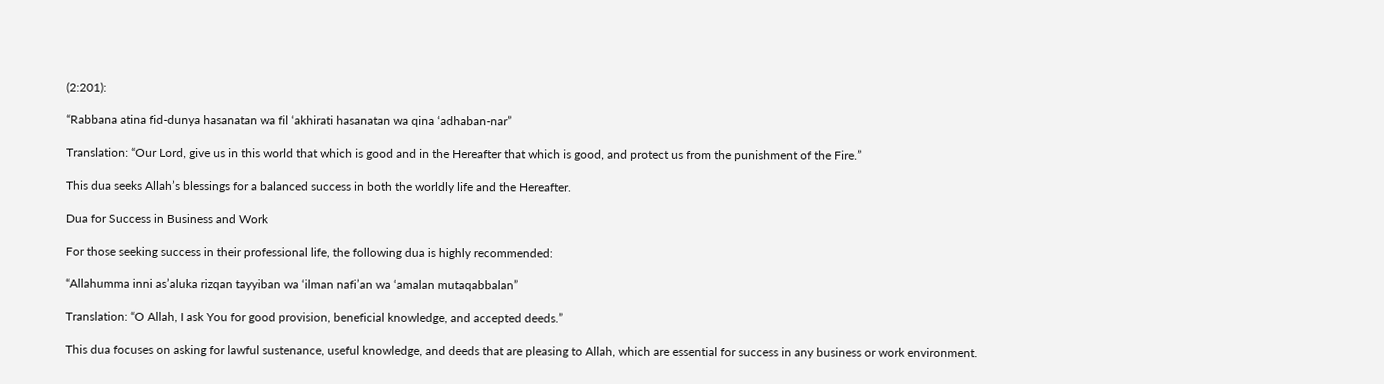(2:201):

“Rabbana atina fid-dunya hasanatan wa fil ‘akhirati hasanatan wa qina ‘adhaban-nar”

Translation: “Our Lord, give us in this world that which is good and in the Hereafter that which is good, and protect us from the punishment of the Fire.”

This dua seeks Allah’s blessings for a balanced success in both the worldly life and the Hereafter.

Dua for Success in Business and Work

For those seeking success in their professional life, the following dua is highly recommended:

“Allahumma inni as’aluka rizqan tayyiban wa ‘ilman nafi’an wa ‘amalan mutaqabbalan”

Translation: “O Allah, I ask You for good provision, beneficial knowledge, and accepted deeds.”

This dua focuses on asking for lawful sustenance, useful knowledge, and deeds that are pleasing to Allah, which are essential for success in any business or work environment.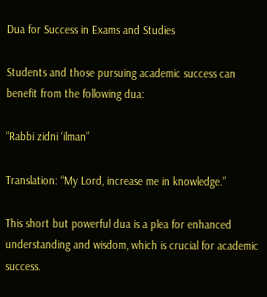Dua for Success in Exams and Studies

Students and those pursuing academic success can benefit from the following dua:

“Rabbi zidni ‘ilman”

Translation: “My Lord, increase me in knowledge.”

This short but powerful dua is a plea for enhanced understanding and wisdom, which is crucial for academic success.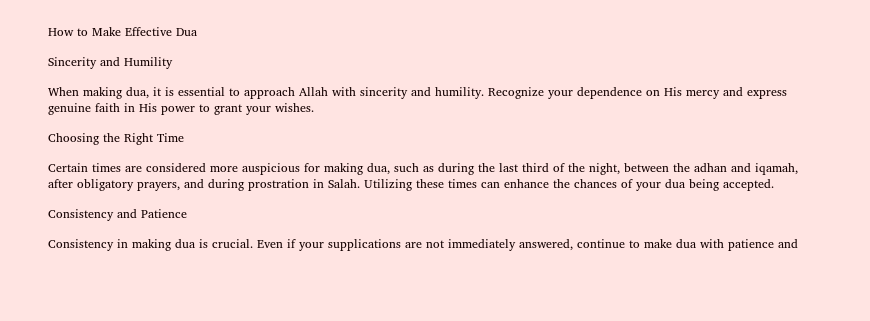How to Make Effective Dua

Sincerity and Humility

When making dua, it is essential to approach Allah with sincerity and humility. Recognize your dependence on His mercy and express genuine faith in His power to grant your wishes.

Choosing the Right Time

Certain times are considered more auspicious for making dua, such as during the last third of the night, between the adhan and iqamah, after obligatory prayers, and during prostration in Salah. Utilizing these times can enhance the chances of your dua being accepted.

Consistency and Patience

Consistency in making dua is crucial. Even if your supplications are not immediately answered, continue to make dua with patience and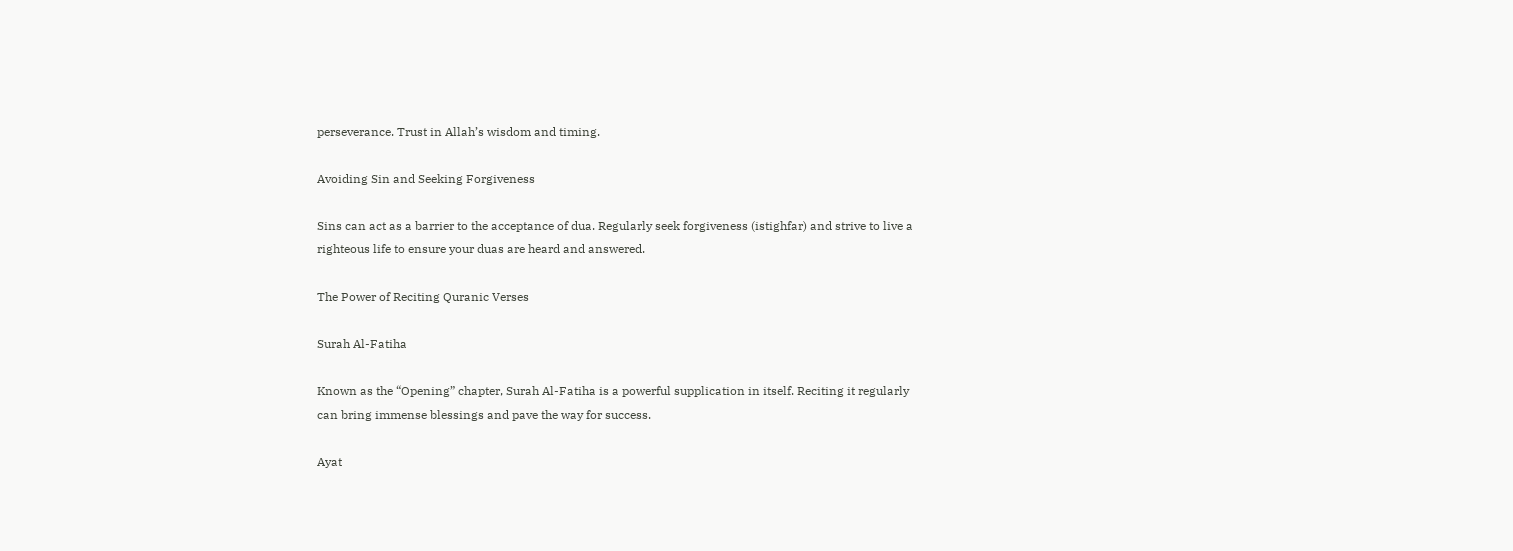perseverance. Trust in Allah’s wisdom and timing.

Avoiding Sin and Seeking Forgiveness

Sins can act as a barrier to the acceptance of dua. Regularly seek forgiveness (istighfar) and strive to live a righteous life to ensure your duas are heard and answered.

The Power of Reciting Quranic Verses

Surah Al-Fatiha

Known as the “Opening” chapter, Surah Al-Fatiha is a powerful supplication in itself. Reciting it regularly can bring immense blessings and pave the way for success.

Ayat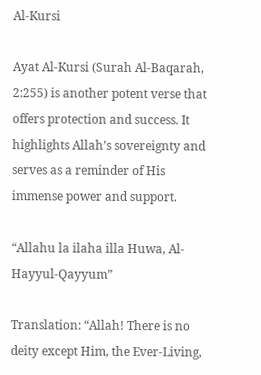Al-Kursi

Ayat Al-Kursi (Surah Al-Baqarah, 2:255) is another potent verse that offers protection and success. It highlights Allah’s sovereignty and serves as a reminder of His immense power and support.

“Allahu la ilaha illa Huwa, Al-Hayyul-Qayyum”

Translation: “Allah! There is no deity except Him, the Ever-Living,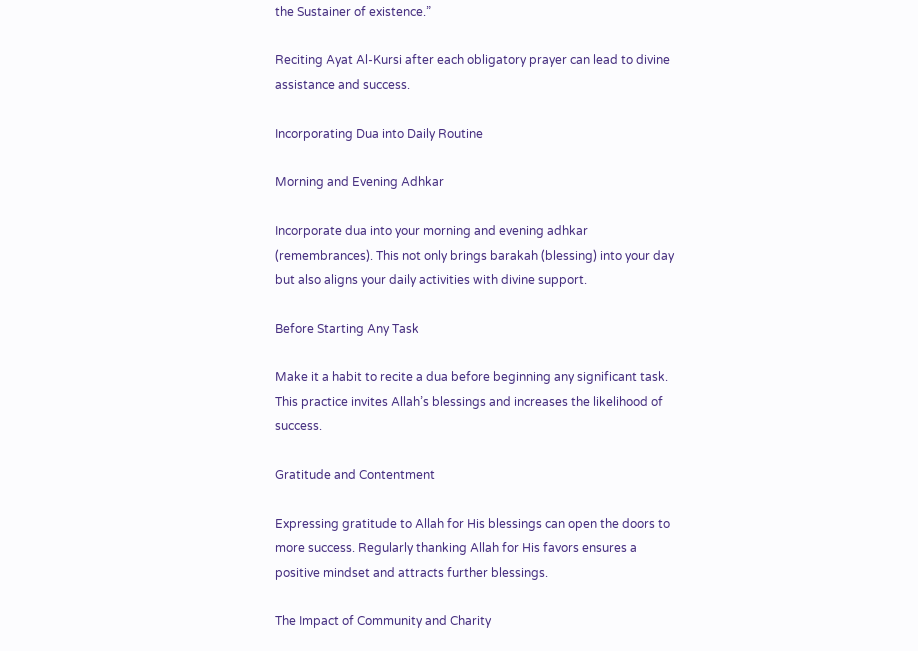the Sustainer of existence.”

Reciting Ayat Al-Kursi after each obligatory prayer can lead to divine assistance and success.

Incorporating Dua into Daily Routine

Morning and Evening Adhkar

Incorporate dua into your morning and evening adhkar (remembrances). This not only brings barakah (blessing) into your day but also aligns your daily activities with divine support.

Before Starting Any Task

Make it a habit to recite a dua before beginning any significant task. This practice invites Allah’s blessings and increases the likelihood of success.

Gratitude and Contentment

Expressing gratitude to Allah for His blessings can open the doors to more success. Regularly thanking Allah for His favors ensures a positive mindset and attracts further blessings.

The Impact of Community and Charity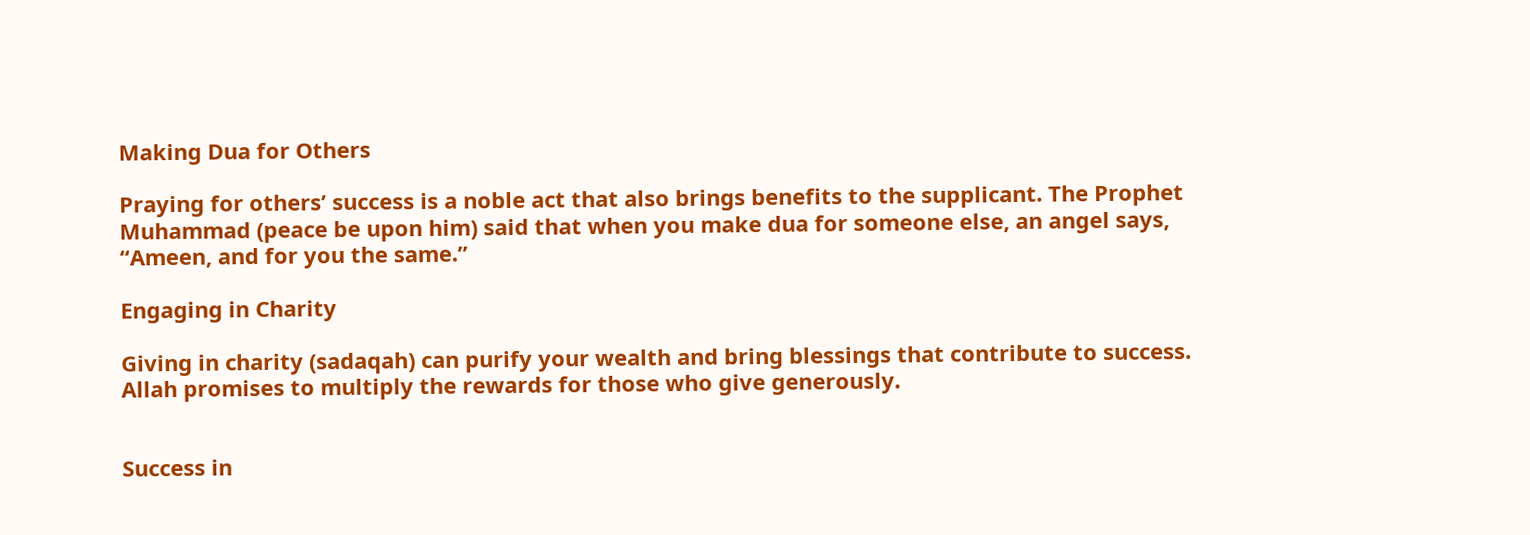Making Dua for Others

Praying for others’ success is a noble act that also brings benefits to the supplicant. The Prophet Muhammad (peace be upon him) said that when you make dua for someone else, an angel says, “Ameen, and for you the same.”

Engaging in Charity

Giving in charity (sadaqah) can purify your wealth and bring blessings that contribute to success. Allah promises to multiply the rewards for those who give generously.


Success in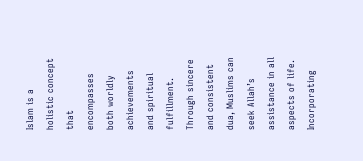Islam is a holistic concept that encompasses both worldly achievements and spiritual fulfillment. Through sincere and consistent dua, Muslims can seek Allah’s assistance in all aspects of life. Incorporating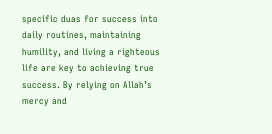specific duas for success into daily routines, maintaining humility, and living a righteous life are key to achieving true success. By relying on Allah’s mercy and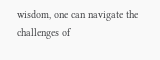wisdom, one can navigate the challenges of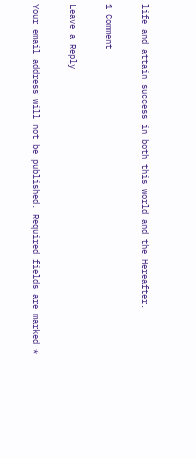life and attain success in both this world and the Hereafter.

1 Comment

Leave a Reply

Your email address will not be published. Required fields are marked *